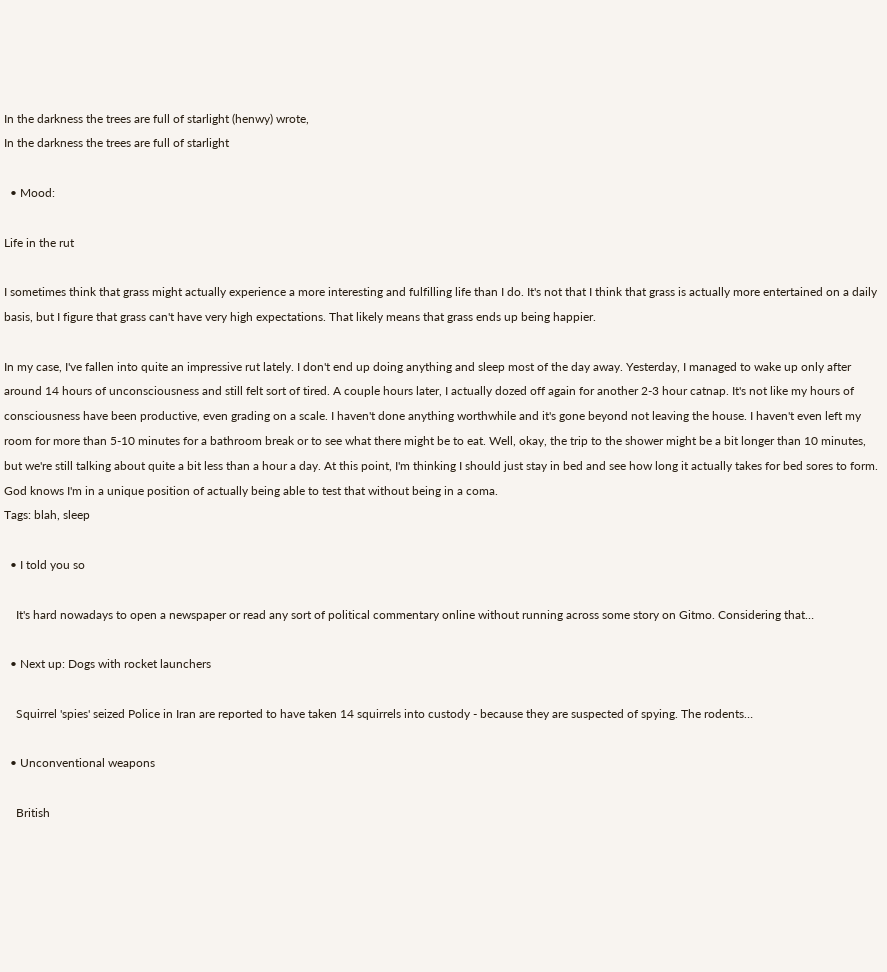In the darkness the trees are full of starlight (henwy) wrote,
In the darkness the trees are full of starlight

  • Mood:

Life in the rut

I sometimes think that grass might actually experience a more interesting and fulfilling life than I do. It's not that I think that grass is actually more entertained on a daily basis, but I figure that grass can't have very high expectations. That likely means that grass ends up being happier.

In my case, I've fallen into quite an impressive rut lately. I don't end up doing anything and sleep most of the day away. Yesterday, I managed to wake up only after around 14 hours of unconsciousness and still felt sort of tired. A couple hours later, I actually dozed off again for another 2-3 hour catnap. It's not like my hours of consciousness have been productive, even grading on a scale. I haven't done anything worthwhile and it's gone beyond not leaving the house. I haven't even left my room for more than 5-10 minutes for a bathroom break or to see what there might be to eat. Well, okay, the trip to the shower might be a bit longer than 10 minutes, but we're still talking about quite a bit less than a hour a day. At this point, I'm thinking I should just stay in bed and see how long it actually takes for bed sores to form. God knows I'm in a unique position of actually being able to test that without being in a coma.
Tags: blah, sleep

  • I told you so

    It's hard nowadays to open a newspaper or read any sort of political commentary online without running across some story on Gitmo. Considering that…

  • Next up: Dogs with rocket launchers

    Squirrel 'spies' seized Police in Iran are reported to have taken 14 squirrels into custody - because they are suspected of spying. The rodents…

  • Unconventional weapons

    British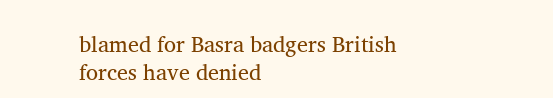blamed for Basra badgers British forces have denied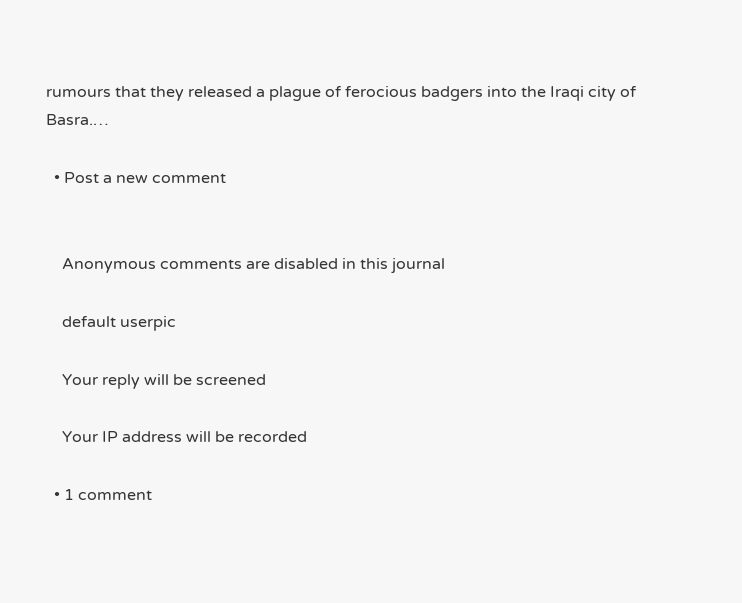rumours that they released a plague of ferocious badgers into the Iraqi city of Basra.…

  • Post a new comment


    Anonymous comments are disabled in this journal

    default userpic

    Your reply will be screened

    Your IP address will be recorded

  • 1 comment